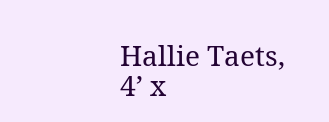Hallie Taets, 4’ x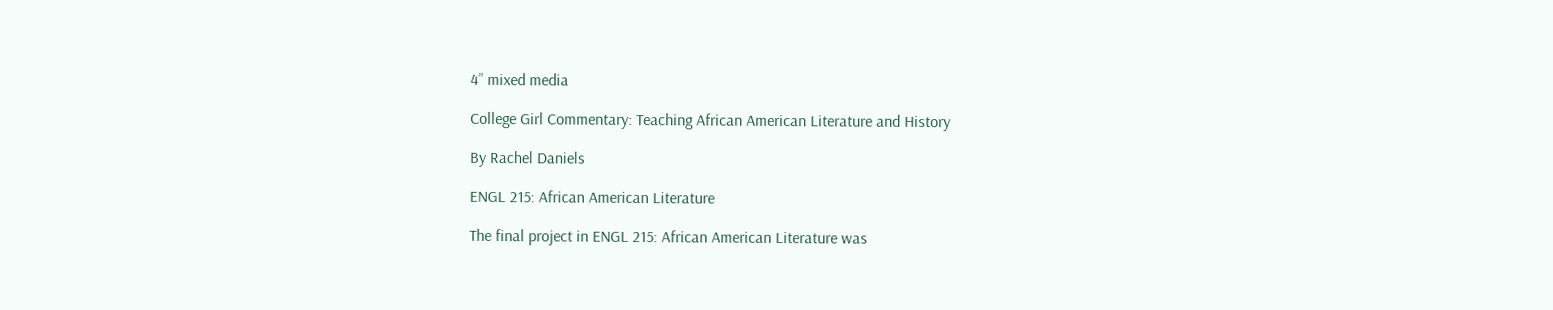4” mixed media

College Girl Commentary: Teaching African American Literature and History

By Rachel Daniels

ENGL 215: African American Literature

The final project in ENGL 215: African American Literature was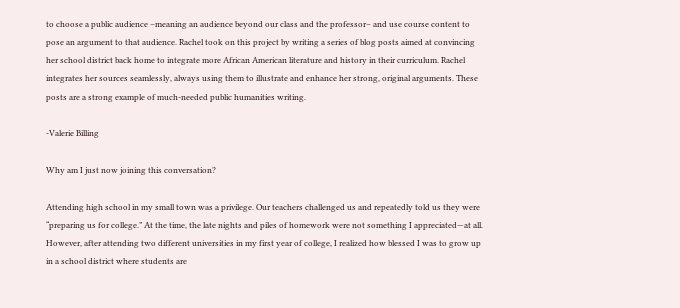to choose a public audience –meaning an audience beyond our class and the professor– and use course content to pose an argument to that audience. Rachel took on this project by writing a series of blog posts aimed at convincing her school district back home to integrate more African American literature and history in their curriculum. Rachel integrates her sources seamlessly, always using them to illustrate and enhance her strong, original arguments. These posts are a strong example of much-needed public humanities writing.

-Valerie Billing

Why am I just now joining this conversation?

Attending high school in my small town was a privilege. Our teachers challenged us and repeatedly told us they were “preparing us for college.” At the time, the late nights and piles of homework were not something I appreciated—at all. However, after attending two different universities in my first year of college, I realized how blessed I was to grow up in a school district where students are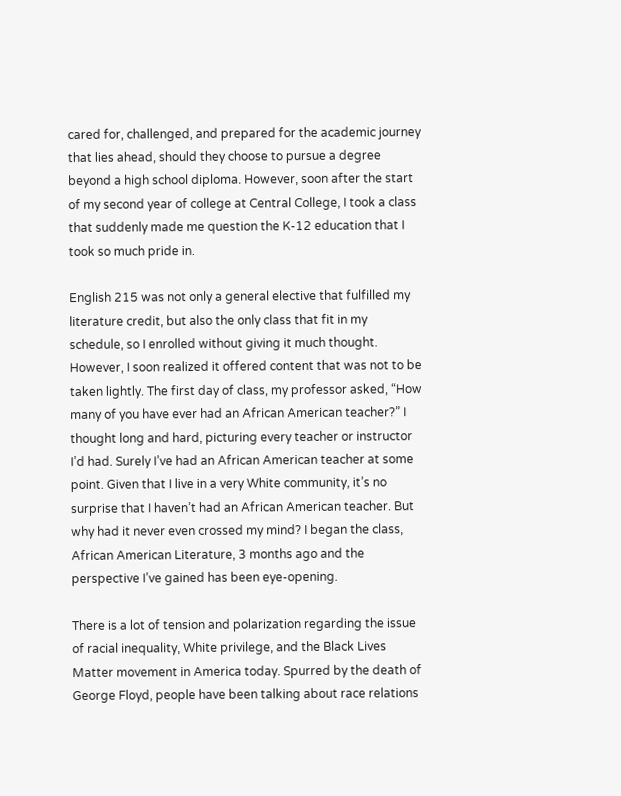cared for, challenged, and prepared for the academic journey that lies ahead, should they choose to pursue a degree beyond a high school diploma. However, soon after the start of my second year of college at Central College, I took a class that suddenly made me question the K-12 education that I took so much pride in.

English 215 was not only a general elective that fulfilled my literature credit, but also the only class that fit in my schedule, so I enrolled without giving it much thought. However, I soon realized it offered content that was not to be taken lightly. The first day of class, my professor asked, “How many of you have ever had an African American teacher?” I thought long and hard, picturing every teacher or instructor I’d had. Surely I’ve had an African American teacher at some point. Given that I live in a very White community, it’s no surprise that I haven’t had an African American teacher. But why had it never even crossed my mind? I began the class, African American Literature, 3 months ago and the perspective I’ve gained has been eye-opening.

There is a lot of tension and polarization regarding the issue of racial inequality, White privilege, and the Black Lives Matter movement in America today. Spurred by the death of George Floyd, people have been talking about race relations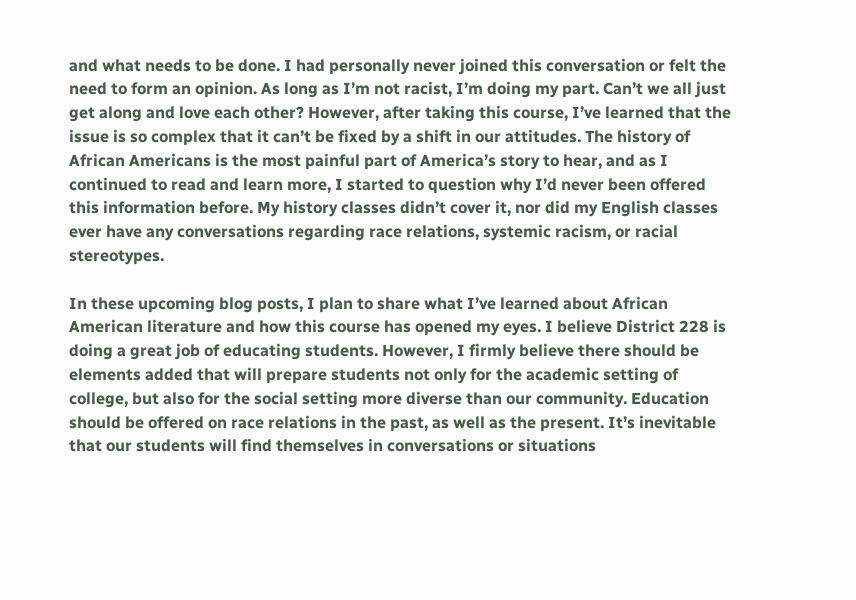and what needs to be done. I had personally never joined this conversation or felt the need to form an opinion. As long as I’m not racist, I’m doing my part. Can’t we all just get along and love each other? However, after taking this course, I’ve learned that the issue is so complex that it can’t be fixed by a shift in our attitudes. The history of African Americans is the most painful part of America’s story to hear, and as I continued to read and learn more, I started to question why I’d never been offered this information before. My history classes didn’t cover it, nor did my English classes ever have any conversations regarding race relations, systemic racism, or racial stereotypes.

In these upcoming blog posts, I plan to share what I’ve learned about African American literature and how this course has opened my eyes. I believe District 228 is doing a great job of educating students. However, I firmly believe there should be elements added that will prepare students not only for the academic setting of college, but also for the social setting more diverse than our community. Education should be offered on race relations in the past, as well as the present. It’s inevitable that our students will find themselves in conversations or situations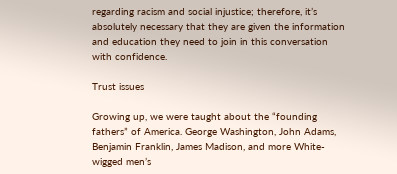regarding racism and social injustice; therefore, it’s absolutely necessary that they are given the information and education they need to join in this conversation with confidence.

Trust issues

Growing up, we were taught about the “founding fathers” of America. George Washington, John Adams, Benjamin Franklin, James Madison, and more White-wigged men’s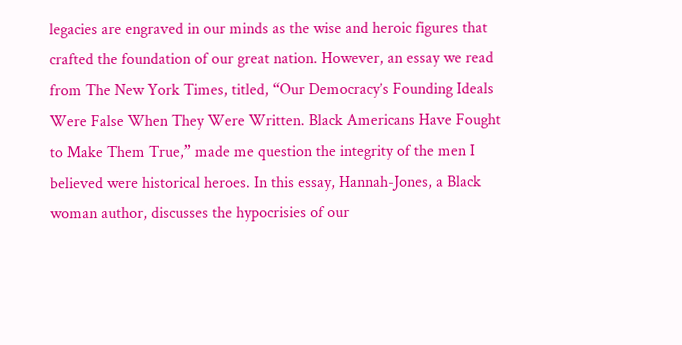legacies are engraved in our minds as the wise and heroic figures that crafted the foundation of our great nation. However, an essay we read from The New York Times, titled, “Our Democracy’s Founding Ideals Were False When They Were Written. Black Americans Have Fought to Make Them True,” made me question the integrity of the men I believed were historical heroes. In this essay, Hannah-Jones, a Black woman author, discusses the hypocrisies of our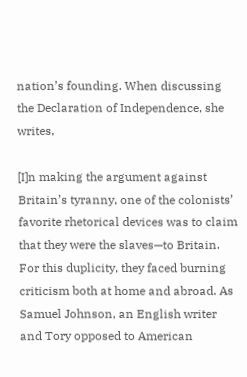nation’s founding. When discussing the Declaration of Independence, she writes,

[I]n making the argument against Britain’s tyranny, one of the colonists’ favorite rhetorical devices was to claim that they were the slaves—to Britain. For this duplicity, they faced burning criticism both at home and abroad. As Samuel Johnson, an English writer and Tory opposed to American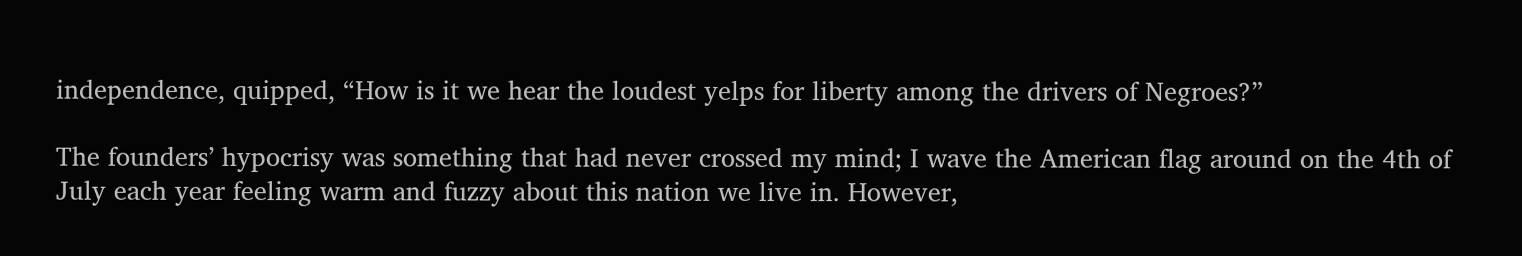independence, quipped, “How is it we hear the loudest yelps for liberty among the drivers of Negroes?”

The founders’ hypocrisy was something that had never crossed my mind; I wave the American flag around on the 4th of July each year feeling warm and fuzzy about this nation we live in. However,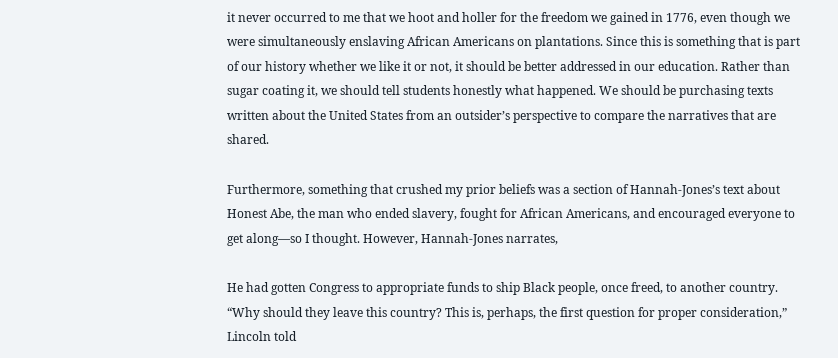it never occurred to me that we hoot and holler for the freedom we gained in 1776, even though we were simultaneously enslaving African Americans on plantations. Since this is something that is part of our history whether we like it or not, it should be better addressed in our education. Rather than sugar coating it, we should tell students honestly what happened. We should be purchasing texts written about the United States from an outsider’s perspective to compare the narratives that are shared.

Furthermore, something that crushed my prior beliefs was a section of Hannah-Jones’s text about Honest Abe, the man who ended slavery, fought for African Americans, and encouraged everyone to get along—so I thought. However, Hannah-Jones narrates,

He had gotten Congress to appropriate funds to ship Black people, once freed, to another country. “Why should they leave this country? This is, perhaps, the first question for proper consideration,” Lincoln told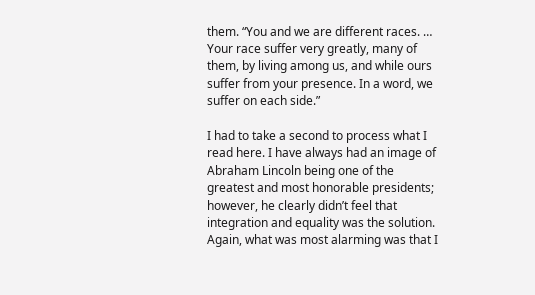them. “You and we are different races. … Your race suffer very greatly, many of them, by living among us, and while ours suffer from your presence. In a word, we suffer on each side.”

I had to take a second to process what I read here. I have always had an image of Abraham Lincoln being one of the greatest and most honorable presidents; however, he clearly didn’t feel that integration and equality was the solution. Again, what was most alarming was that I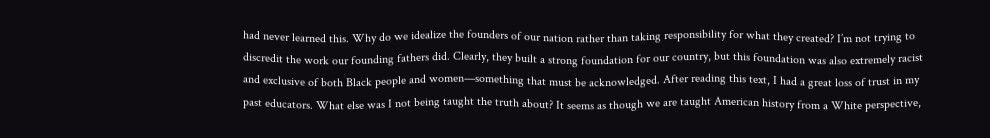had never learned this. Why do we idealize the founders of our nation rather than taking responsibility for what they created? I’m not trying to discredit the work our founding fathers did. Clearly, they built a strong foundation for our country, but this foundation was also extremely racist and exclusive of both Black people and women—something that must be acknowledged. After reading this text, I had a great loss of trust in my past educators. What else was I not being taught the truth about? It seems as though we are taught American history from a White perspective,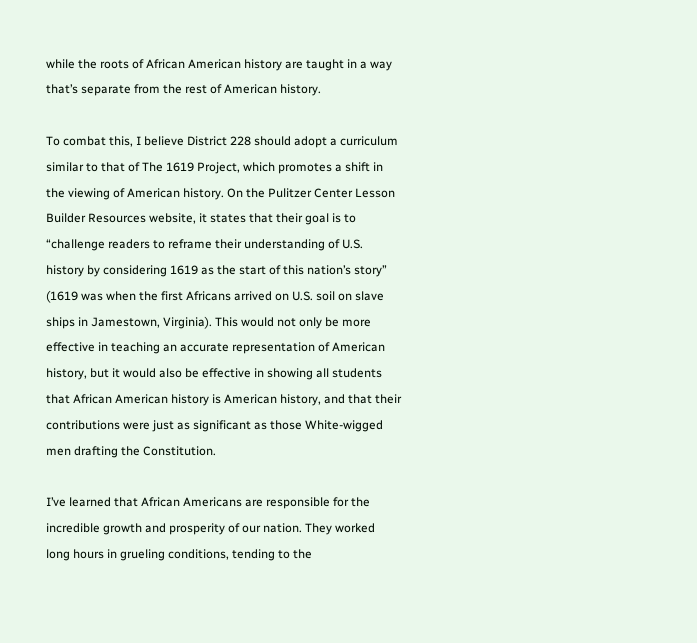while the roots of African American history are taught in a way that’s separate from the rest of American history.

To combat this, I believe District 228 should adopt a curriculum similar to that of The 1619 Project, which promotes a shift in the viewing of American history. On the Pulitzer Center Lesson Builder Resources website, it states that their goal is to “challenge readers to reframe their understanding of U.S. history by considering 1619 as the start of this nation’s story” (1619 was when the first Africans arrived on U.S. soil on slave ships in Jamestown, Virginia). This would not only be more effective in teaching an accurate representation of American history, but it would also be effective in showing all students that African American history is American history, and that their contributions were just as significant as those White-wigged men drafting the Constitution.

I’ve learned that African Americans are responsible for the incredible growth and prosperity of our nation. They worked long hours in grueling conditions, tending to the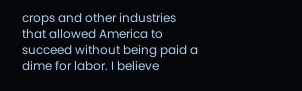crops and other industries that allowed America to succeed without being paid a dime for labor. I believe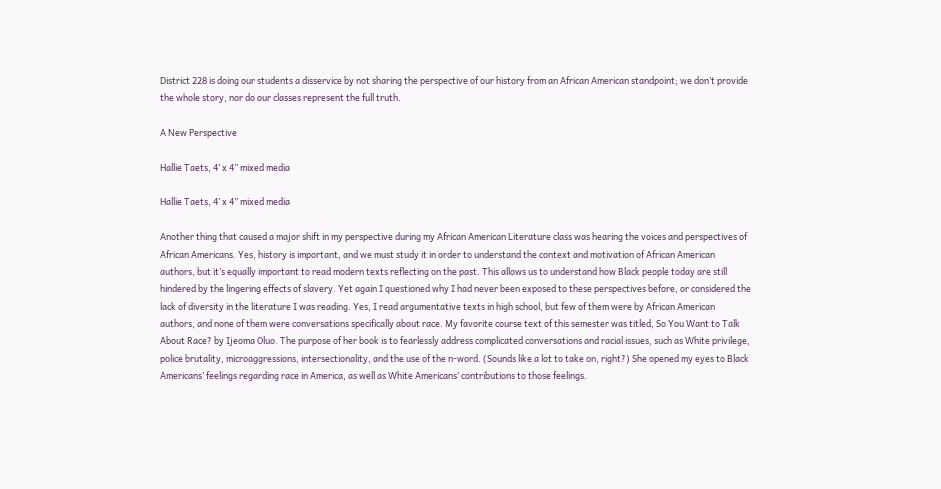District 228 is doing our students a disservice by not sharing the perspective of our history from an African American standpoint; we don’t provide the whole story, nor do our classes represent the full truth.

A New Perspective

Hallie Taets, 4’ x 4” mixed media

Hallie Taets, 4’ x 4” mixed media

Another thing that caused a major shift in my perspective during my African American Literature class was hearing the voices and perspectives of African Americans. Yes, history is important, and we must study it in order to understand the context and motivation of African American authors, but it’s equally important to read modern texts reflecting on the past. This allows us to understand how Black people today are still hindered by the lingering effects of slavery. Yet again I questioned why I had never been exposed to these perspectives before, or considered the lack of diversity in the literature I was reading. Yes, I read argumentative texts in high school, but few of them were by African American authors, and none of them were conversations specifically about race. My favorite course text of this semester was titled, So You Want to Talk About Race? by Ijeoma Oluo. The purpose of her book is to fearlessly address complicated conversations and racial issues, such as White privilege, police brutality, microaggressions, intersectionality, and the use of the n-word. (Sounds like a lot to take on, right?) She opened my eyes to Black Americans’ feelings regarding race in America, as well as White Americans’ contributions to those feelings.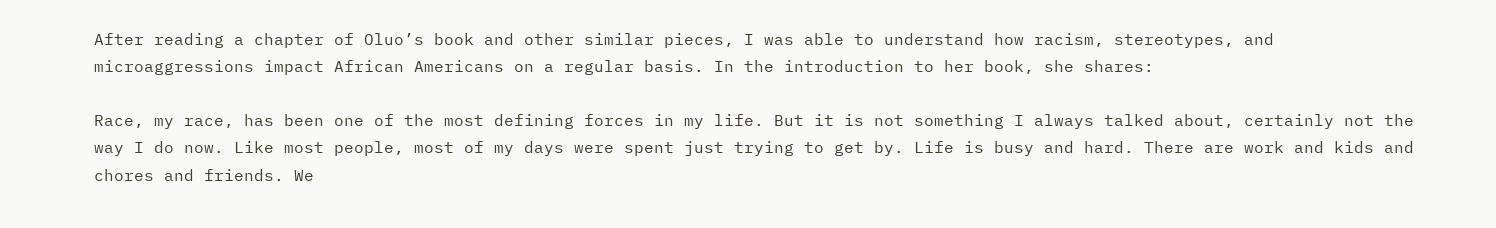After reading a chapter of Oluo’s book and other similar pieces, I was able to understand how racism, stereotypes, and microaggressions impact African Americans on a regular basis. In the introduction to her book, she shares:

Race, my race, has been one of the most defining forces in my life. But it is not something I always talked about, certainly not the way I do now. Like most people, most of my days were spent just trying to get by. Life is busy and hard. There are work and kids and chores and friends. We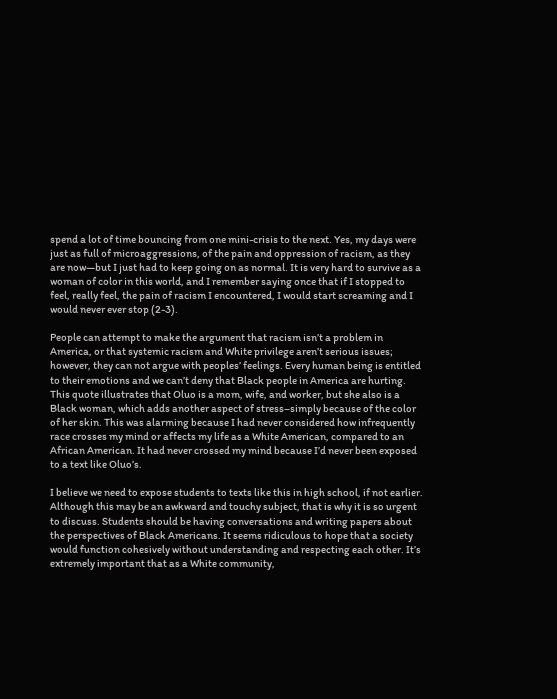spend a lot of time bouncing from one mini-crisis to the next. Yes, my days were just as full of microaggressions, of the pain and oppression of racism, as they are now—but I just had to keep going on as normal. It is very hard to survive as a woman of color in this world, and I remember saying once that if I stopped to feel, really feel, the pain of racism I encountered, I would start screaming and I would never ever stop (2-3).

People can attempt to make the argument that racism isn’t a problem in America, or that systemic racism and White privilege aren’t serious issues; however, they can not argue with peoples’ feelings. Every human being is entitled to their emotions and we can’t deny that Black people in America are hurting. This quote illustrates that Oluo is a mom, wife, and worker, but she also is a Black woman, which adds another aspect of stress–simply because of the color of her skin. This was alarming because I had never considered how infrequently race crosses my mind or affects my life as a White American, compared to an African American. It had never crossed my mind because I’d never been exposed to a text like Oluo’s.

I believe we need to expose students to texts like this in high school, if not earlier. Although this may be an awkward and touchy subject, that is why it is so urgent to discuss. Students should be having conversations and writing papers about the perspectives of Black Americans. It seems ridiculous to hope that a society would function cohesively without understanding and respecting each other. It’s extremely important that as a White community,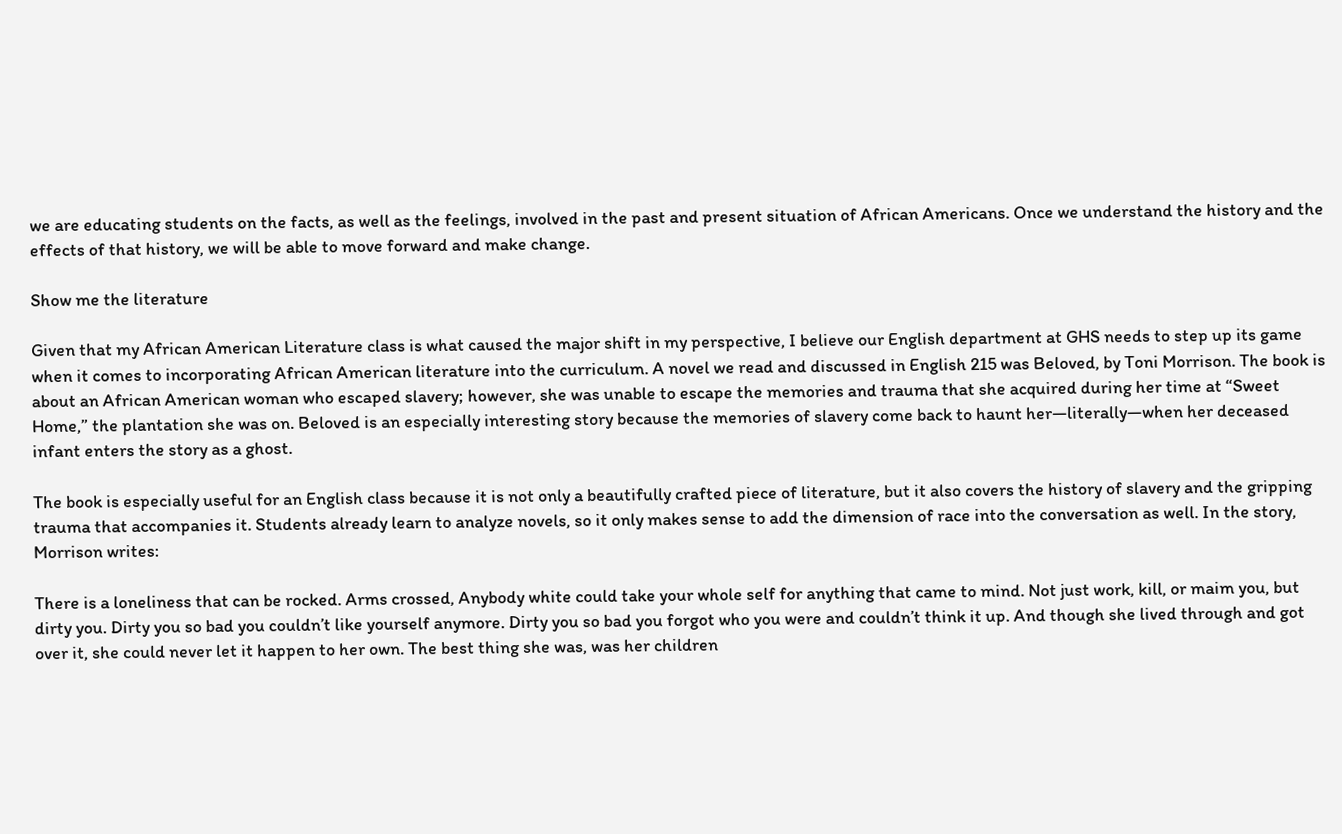we are educating students on the facts, as well as the feelings, involved in the past and present situation of African Americans. Once we understand the history and the effects of that history, we will be able to move forward and make change.

Show me the literature

Given that my African American Literature class is what caused the major shift in my perspective, I believe our English department at GHS needs to step up its game when it comes to incorporating African American literature into the curriculum. A novel we read and discussed in English 215 was Beloved, by Toni Morrison. The book is about an African American woman who escaped slavery; however, she was unable to escape the memories and trauma that she acquired during her time at “Sweet Home,” the plantation she was on. Beloved is an especially interesting story because the memories of slavery come back to haunt her—literally—when her deceased infant enters the story as a ghost.

The book is especially useful for an English class because it is not only a beautifully crafted piece of literature, but it also covers the history of slavery and the gripping trauma that accompanies it. Students already learn to analyze novels, so it only makes sense to add the dimension of race into the conversation as well. In the story, Morrison writes:

There is a loneliness that can be rocked. Arms crossed, Anybody white could take your whole self for anything that came to mind. Not just work, kill, or maim you, but dirty you. Dirty you so bad you couldn’t like yourself anymore. Dirty you so bad you forgot who you were and couldn’t think it up. And though she lived through and got over it, she could never let it happen to her own. The best thing she was, was her children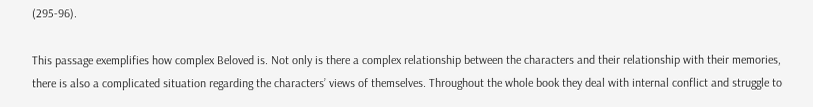(295-96).

This passage exemplifies how complex Beloved is. Not only is there a complex relationship between the characters and their relationship with their memories, there is also a complicated situation regarding the characters’ views of themselves. Throughout the whole book they deal with internal conflict and struggle to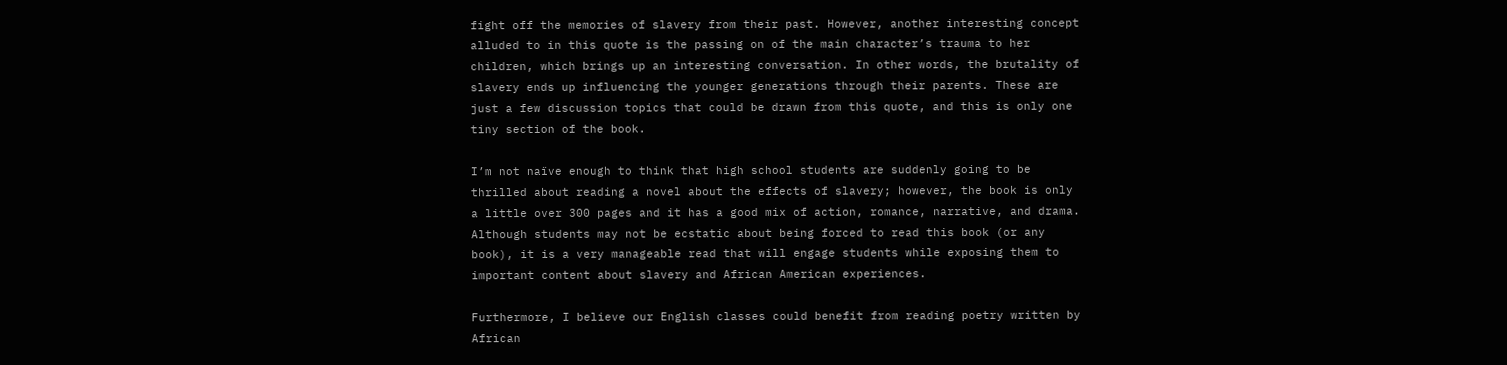fight off the memories of slavery from their past. However, another interesting concept alluded to in this quote is the passing on of the main character’s trauma to her children, which brings up an interesting conversation. In other words, the brutality of slavery ends up influencing the younger generations through their parents. These are just a few discussion topics that could be drawn from this quote, and this is only one tiny section of the book.

I’m not naïve enough to think that high school students are suddenly going to be thrilled about reading a novel about the effects of slavery; however, the book is only a little over 300 pages and it has a good mix of action, romance, narrative, and drama. Although students may not be ecstatic about being forced to read this book (or any book), it is a very manageable read that will engage students while exposing them to important content about slavery and African American experiences.

Furthermore, I believe our English classes could benefit from reading poetry written by African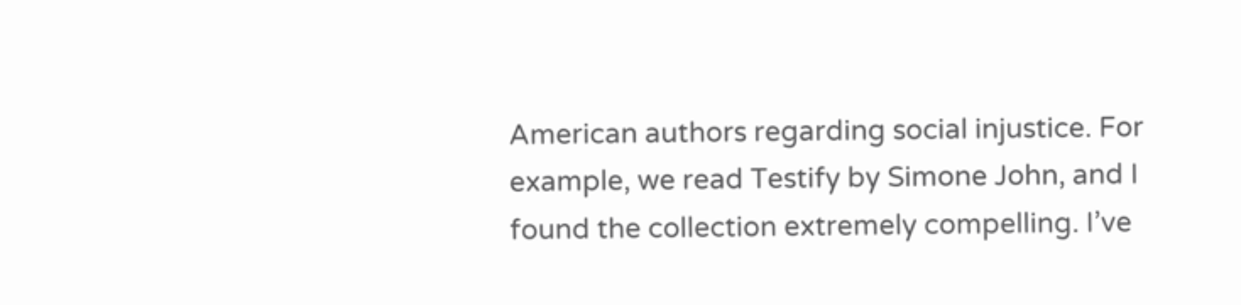American authors regarding social injustice. For example, we read Testify by Simone John, and I found the collection extremely compelling. I’ve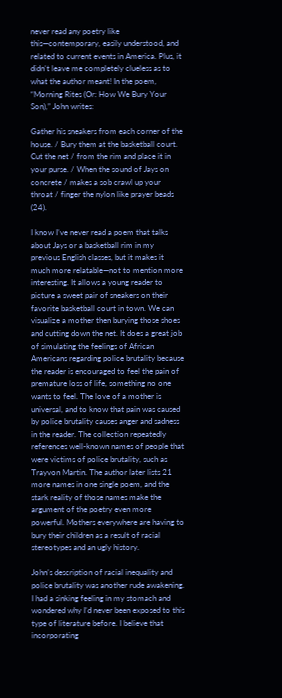never read any poetry like this—contemporary, easily understood, and related to current events in America. Plus, it didn’t leave me completely clueless as to what the author meant! In the poem, “Morning Rites (Or: How We Bury Your Son),” John writes:

Gather his sneakers from each corner of the house. / Bury them at the basketball court. Cut the net / from the rim and place it in your purse. / When the sound of Jays on concrete / makes a sob crawl up your throat / finger the nylon like prayer beads (24).

I know I’ve never read a poem that talks about Jays or a basketball rim in my previous English classes, but it makes it much more relatable—not to mention more interesting. It allows a young reader to picture a sweet pair of sneakers on their favorite basketball court in town. We can visualize a mother then burying those shoes and cutting down the net. It does a great job of simulating the feelings of African Americans regarding police brutality because the reader is encouraged to feel the pain of premature loss of life, something no one wants to feel. The love of a mother is universal, and to know that pain was caused by police brutality causes anger and sadness in the reader. The collection repeatedly references well-known names of people that were victims of police brutality, such as Trayvon Martin. The author later lists 21 more names in one single poem, and the stark reality of those names make the argument of the poetry even more powerful. Mothers everywhere are having to bury their children as a result of racial stereotypes and an ugly history.

John’s description of racial inequality and police brutality was another rude awakening. I had a sinking feeling in my stomach and wondered why I’d never been exposed to this type of literature before. I believe that incorporating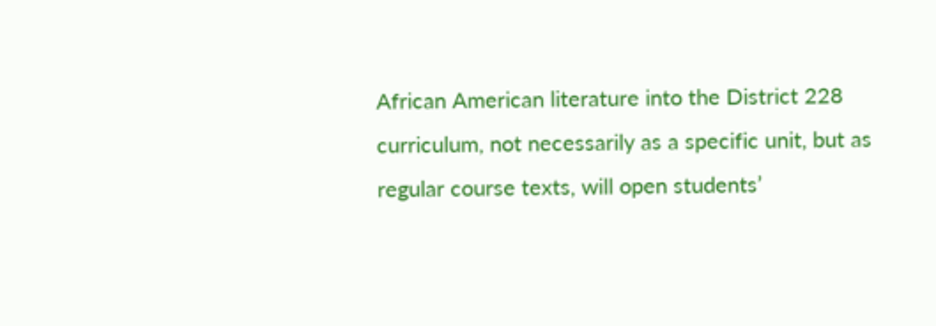African American literature into the District 228 curriculum, not necessarily as a specific unit, but as regular course texts, will open students’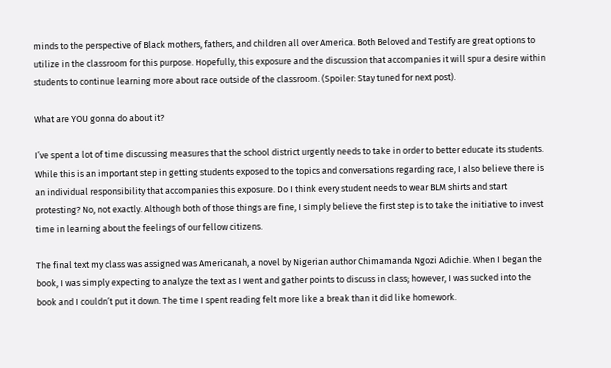minds to the perspective of Black mothers, fathers, and children all over America. Both Beloved and Testify are great options to utilize in the classroom for this purpose. Hopefully, this exposure and the discussion that accompanies it will spur a desire within students to continue learning more about race outside of the classroom. (Spoiler: Stay tuned for next post).

What are YOU gonna do about it?

I’ve spent a lot of time discussing measures that the school district urgently needs to take in order to better educate its students. While this is an important step in getting students exposed to the topics and conversations regarding race, I also believe there is an individual responsibility that accompanies this exposure. Do I think every student needs to wear BLM shirts and start protesting? No, not exactly. Although both of those things are fine, I simply believe the first step is to take the initiative to invest time in learning about the feelings of our fellow citizens.

The final text my class was assigned was Americanah, a novel by Nigerian author Chimamanda Ngozi Adichie. When I began the book, I was simply expecting to analyze the text as I went and gather points to discuss in class; however, I was sucked into the book and I couldn’t put it down. The time I spent reading felt more like a break than it did like homework.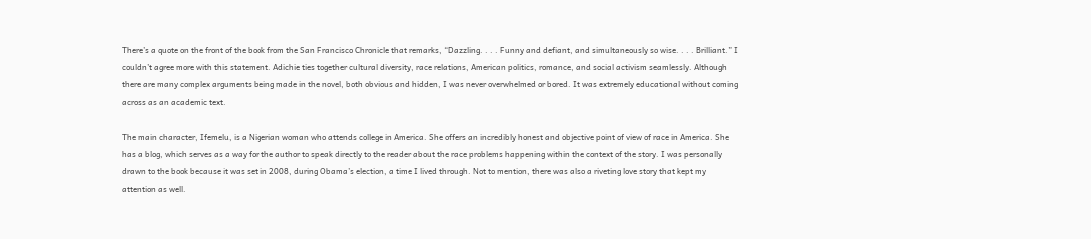There’s a quote on the front of the book from the San Francisco Chronicle that remarks, “Dazzling. . . . Funny and defiant, and simultaneously so wise. . . . Brilliant.” I couldn’t agree more with this statement. Adichie ties together cultural diversity, race relations, American politics, romance, and social activism seamlessly. Although there are many complex arguments being made in the novel, both obvious and hidden, I was never overwhelmed or bored. It was extremely educational without coming across as an academic text.

The main character, Ifemelu, is a Nigerian woman who attends college in America. She offers an incredibly honest and objective point of view of race in America. She has a blog, which serves as a way for the author to speak directly to the reader about the race problems happening within the context of the story. I was personally drawn to the book because it was set in 2008, during Obama’s election, a time I lived through. Not to mention, there was also a riveting love story that kept my attention as well.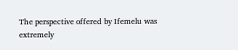The perspective offered by Ifemelu was extremely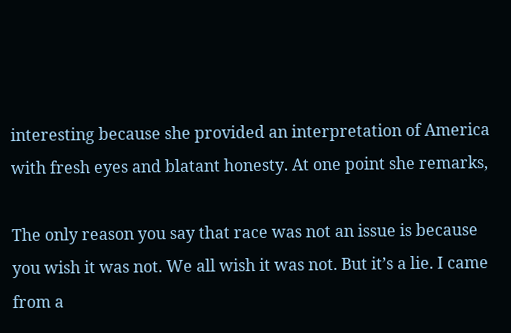interesting because she provided an interpretation of America with fresh eyes and blatant honesty. At one point she remarks,

The only reason you say that race was not an issue is because you wish it was not. We all wish it was not. But it’s a lie. I came from a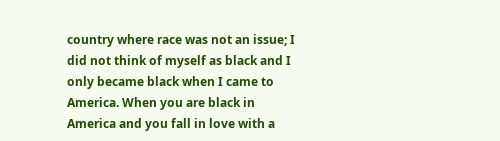country where race was not an issue; I did not think of myself as black and I only became black when I came to America. When you are black in America and you fall in love with a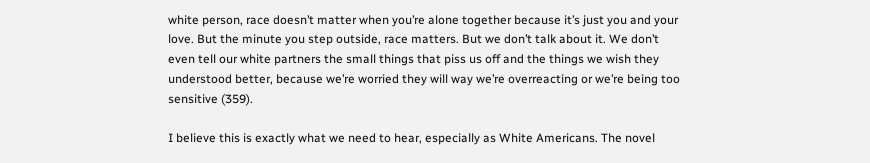white person, race doesn’t matter when you’re alone together because it’s just you and your love. But the minute you step outside, race matters. But we don’t talk about it. We don’t even tell our white partners the small things that piss us off and the things we wish they understood better, because we’re worried they will way we’re overreacting or we’re being too sensitive (359).

I believe this is exactly what we need to hear, especially as White Americans. The novel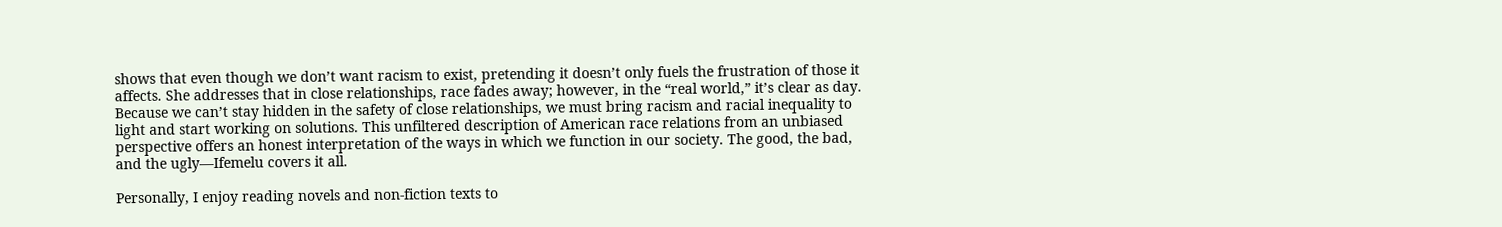shows that even though we don’t want racism to exist, pretending it doesn’t only fuels the frustration of those it affects. She addresses that in close relationships, race fades away; however, in the “real world,” it’s clear as day. Because we can’t stay hidden in the safety of close relationships, we must bring racism and racial inequality to light and start working on solutions. This unfiltered description of American race relations from an unbiased perspective offers an honest interpretation of the ways in which we function in our society. The good, the bad, and the ugly—Ifemelu covers it all.

Personally, I enjoy reading novels and non-fiction texts to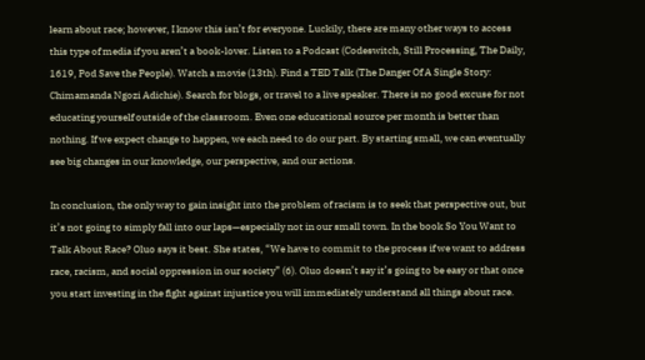learn about race; however, I know this isn’t for everyone. Luckily, there are many other ways to access this type of media if you aren’t a book-lover. Listen to a Podcast (Codeswitch, Still Processing, The Daily, 1619, Pod Save the People). Watch a movie (13th). Find a TED Talk (The Danger Of A Single Story: Chimamanda Ngozi Adichie). Search for blogs, or travel to a live speaker. There is no good excuse for not educating yourself outside of the classroom. Even one educational source per month is better than nothing. If we expect change to happen, we each need to do our part. By starting small, we can eventually see big changes in our knowledge, our perspective, and our actions.

In conclusion, the only way to gain insight into the problem of racism is to seek that perspective out, but it’s not going to simply fall into our laps—especially not in our small town. In the book So You Want to Talk About Race? Oluo says it best. She states, “We have to commit to the process if we want to address race, racism, and social oppression in our society” (6). Oluo doesn’t say it’s going to be easy or that once you start investing in the fight against injustice you will immediately understand all things about race.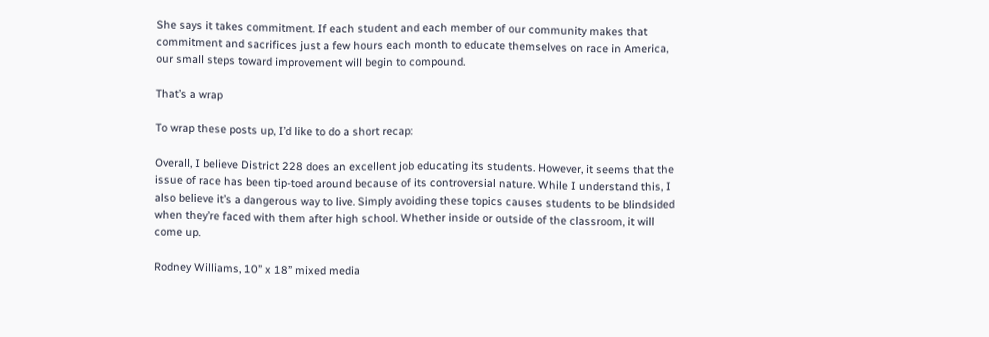She says it takes commitment. If each student and each member of our community makes that commitment and sacrifices just a few hours each month to educate themselves on race in America, our small steps toward improvement will begin to compound.

That’s a wrap

To wrap these posts up, I’d like to do a short recap:

Overall, I believe District 228 does an excellent job educating its students. However, it seems that the issue of race has been tip-toed around because of its controversial nature. While I understand this, I also believe it’s a dangerous way to live. Simply avoiding these topics causes students to be blindsided when they’re faced with them after high school. Whether inside or outside of the classroom, it will come up.

Rodney Williams, 10” x 18” mixed media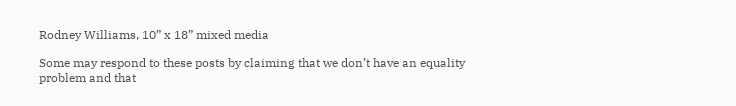Rodney Williams, 10” x 18” mixed media

Some may respond to these posts by claiming that we don’t have an equality problem and that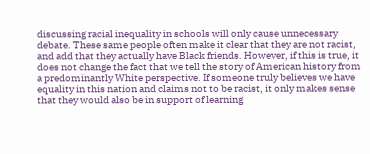discussing racial inequality in schools will only cause unnecessary debate. These same people often make it clear that they are not racist, and add that they actually have Black friends. However, if this is true, it does not change the fact that we tell the story of American history from a predominantly White perspective. If someone truly believes we have equality in this nation and claims not to be racist, it only makes sense that they would also be in support of learning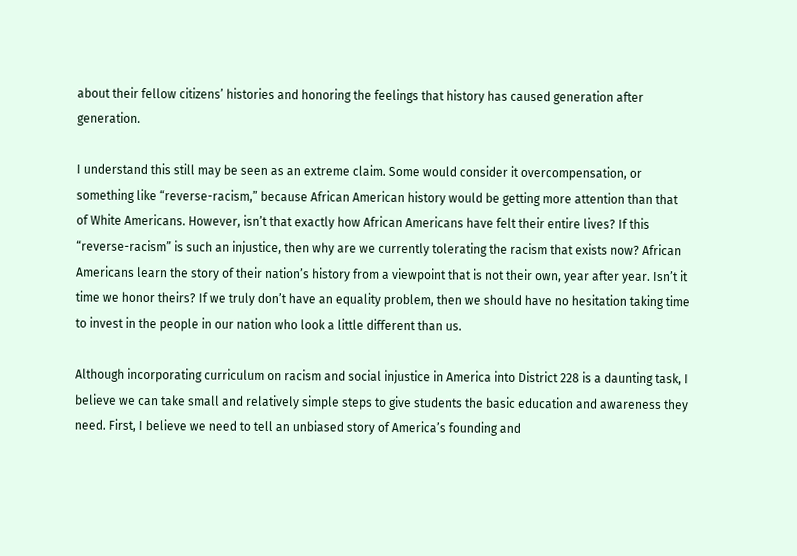about their fellow citizens’ histories and honoring the feelings that history has caused generation after generation.

I understand this still may be seen as an extreme claim. Some would consider it overcompensation, or something like “reverse-racism,” because African American history would be getting more attention than that of White Americans. However, isn’t that exactly how African Americans have felt their entire lives? If this “reverse-racism” is such an injustice, then why are we currently tolerating the racism that exists now? African Americans learn the story of their nation’s history from a viewpoint that is not their own, year after year. Isn’t it time we honor theirs? If we truly don’t have an equality problem, then we should have no hesitation taking time to invest in the people in our nation who look a little different than us.

Although incorporating curriculum on racism and social injustice in America into District 228 is a daunting task, I believe we can take small and relatively simple steps to give students the basic education and awareness they need. First, I believe we need to tell an unbiased story of America’s founding and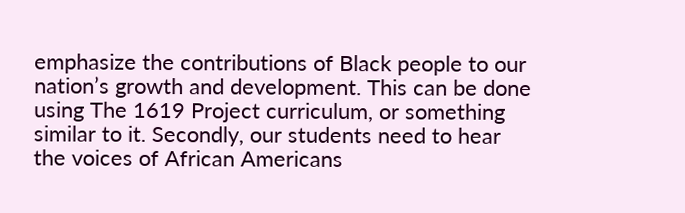emphasize the contributions of Black people to our nation’s growth and development. This can be done using The 1619 Project curriculum, or something similar to it. Secondly, our students need to hear the voices of African Americans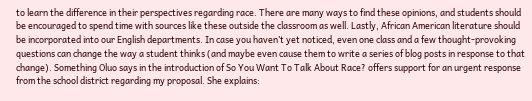to learn the difference in their perspectives regarding race. There are many ways to find these opinions, and students should be encouraged to spend time with sources like these outside the classroom as well. Lastly, African American literature should be incorporated into our English departments. In case you haven’t yet noticed, even one class and a few thought-provoking questions can change the way a student thinks (and maybe even cause them to write a series of blog posts in response to that change). Something Oluo says in the introduction of So You Want To Talk About Race? offers support for an urgent response from the school district regarding my proposal. She explains: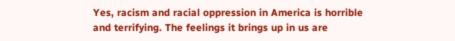Yes, racism and racial oppression in America is horrible and terrifying. The feelings it brings up in us are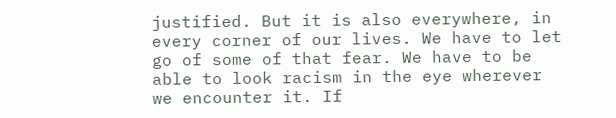justified. But it is also everywhere, in every corner of our lives. We have to let go of some of that fear. We have to be able to look racism in the eye wherever we encounter it. If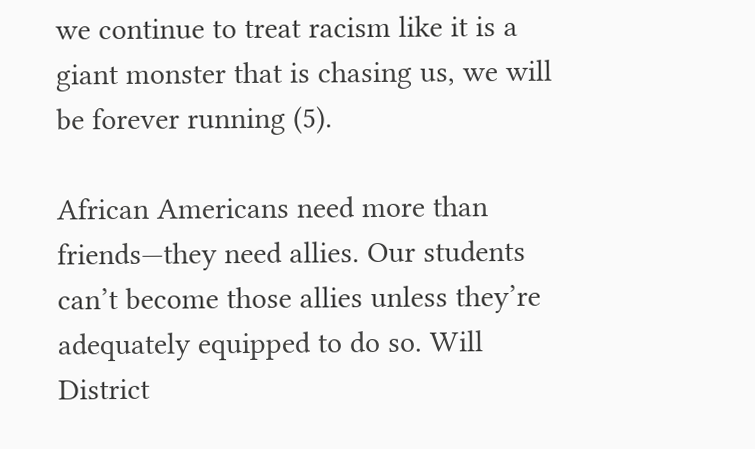we continue to treat racism like it is a giant monster that is chasing us, we will be forever running (5).

African Americans need more than friends—they need allies. Our students can’t become those allies unless they’re adequately equipped to do so. Will District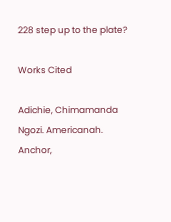228 step up to the plate?

Works Cited

Adichie, Chimamanda Ngozi. Americanah. Anchor,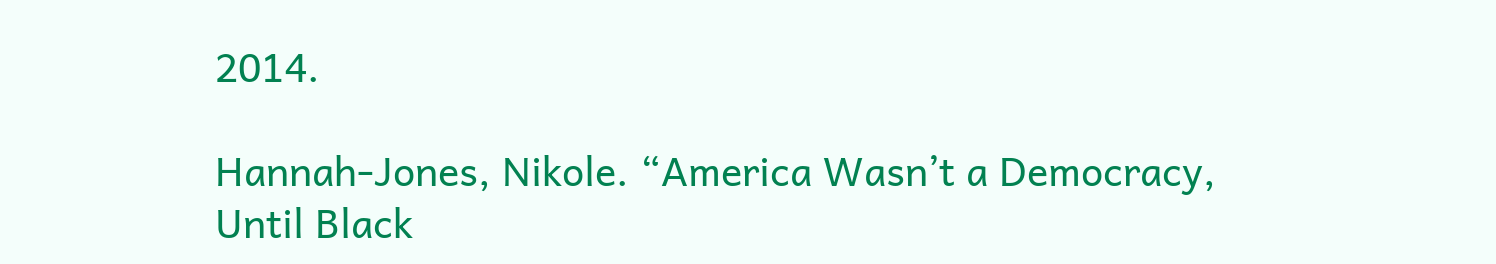2014.

Hannah-Jones, Nikole. “America Wasn’t a Democracy, Until Black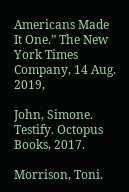Americans Made It One.” The New York Times Company, 14 Aug. 2019,

John, Simone. Testify. Octopus Books, 2017.

Morrison, Toni.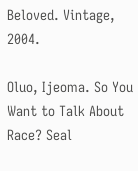Beloved. Vintage, 2004.

Oluo, Ijeoma. So You Want to Talk About Race? Seal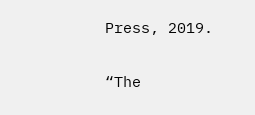Press, 2019.

“The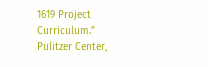1619 Project Curriculum.” Pulitzer Center,